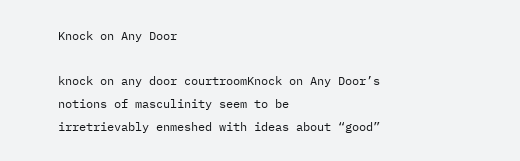Knock on Any Door

knock on any door courtroomKnock on Any Door’s notions of masculinity seem to be irretrievably enmeshed with ideas about “good”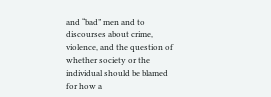and “bad” men and to discourses about crime, violence, and the question of whether society or the individual should be blamed for how a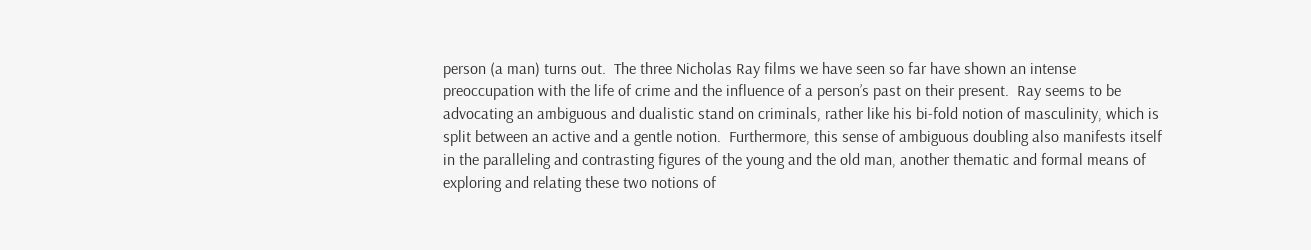person (a man) turns out.  The three Nicholas Ray films we have seen so far have shown an intense preoccupation with the life of crime and the influence of a person’s past on their present.  Ray seems to be advocating an ambiguous and dualistic stand on criminals, rather like his bi-fold notion of masculinity, which is split between an active and a gentle notion.  Furthermore, this sense of ambiguous doubling also manifests itself in the paralleling and contrasting figures of the young and the old man, another thematic and formal means of exploring and relating these two notions of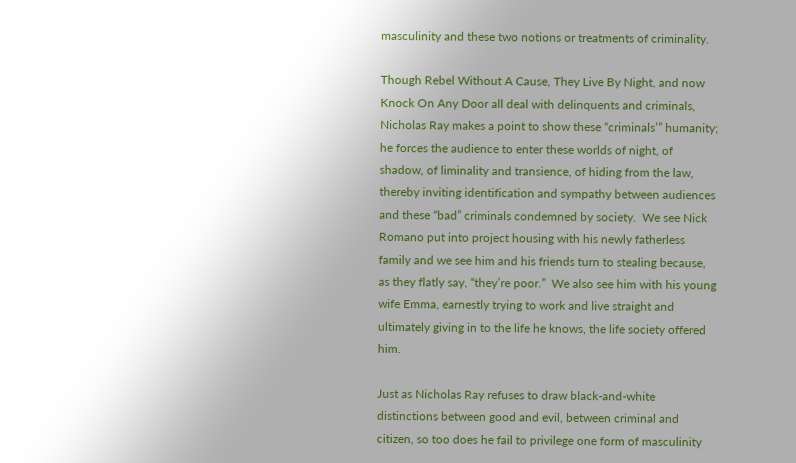masculinity and these two notions or treatments of criminality.

Though Rebel Without A Cause, They Live By Night, and now Knock On Any Door all deal with delinquents and criminals, Nicholas Ray makes a point to show these “criminals’” humanity; he forces the audience to enter these worlds of night, of shadow, of liminality and transience, of hiding from the law, thereby inviting identification and sympathy between audiences and these “bad” criminals condemned by society.  We see Nick Romano put into project housing with his newly fatherless family and we see him and his friends turn to stealing because, as they flatly say, “they’re poor.”  We also see him with his young wife Emma, earnestly trying to work and live straight and ultimately giving in to the life he knows, the life society offered him.

Just as Nicholas Ray refuses to draw black-and-white distinctions between good and evil, between criminal and citizen, so too does he fail to privilege one form of masculinity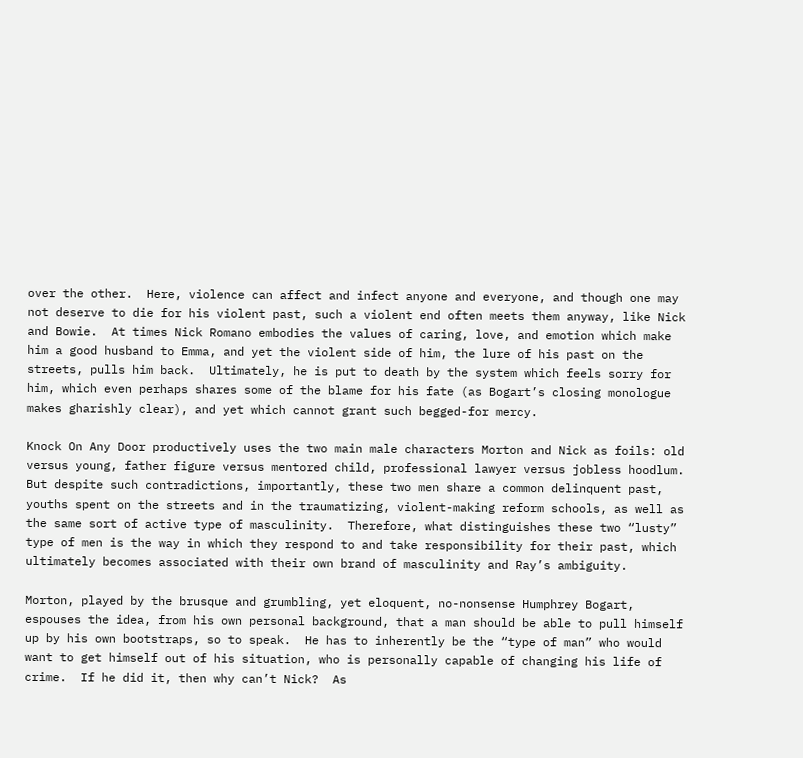over the other.  Here, violence can affect and infect anyone and everyone, and though one may not deserve to die for his violent past, such a violent end often meets them anyway, like Nick and Bowie.  At times Nick Romano embodies the values of caring, love, and emotion which make him a good husband to Emma, and yet the violent side of him, the lure of his past on the streets, pulls him back.  Ultimately, he is put to death by the system which feels sorry for him, which even perhaps shares some of the blame for his fate (as Bogart’s closing monologue makes gharishly clear), and yet which cannot grant such begged-for mercy.

Knock On Any Door productively uses the two main male characters Morton and Nick as foils: old versus young, father figure versus mentored child, professional lawyer versus jobless hoodlum.  But despite such contradictions, importantly, these two men share a common delinquent past, youths spent on the streets and in the traumatizing, violent-making reform schools, as well as the same sort of active type of masculinity.  Therefore, what distinguishes these two “lusty” type of men is the way in which they respond to and take responsibility for their past, which ultimately becomes associated with their own brand of masculinity and Ray’s ambiguity.

Morton, played by the brusque and grumbling, yet eloquent, no-nonsense Humphrey Bogart, espouses the idea, from his own personal background, that a man should be able to pull himself up by his own bootstraps, so to speak.  He has to inherently be the “type of man” who would want to get himself out of his situation, who is personally capable of changing his life of crime.  If he did it, then why can’t Nick?  As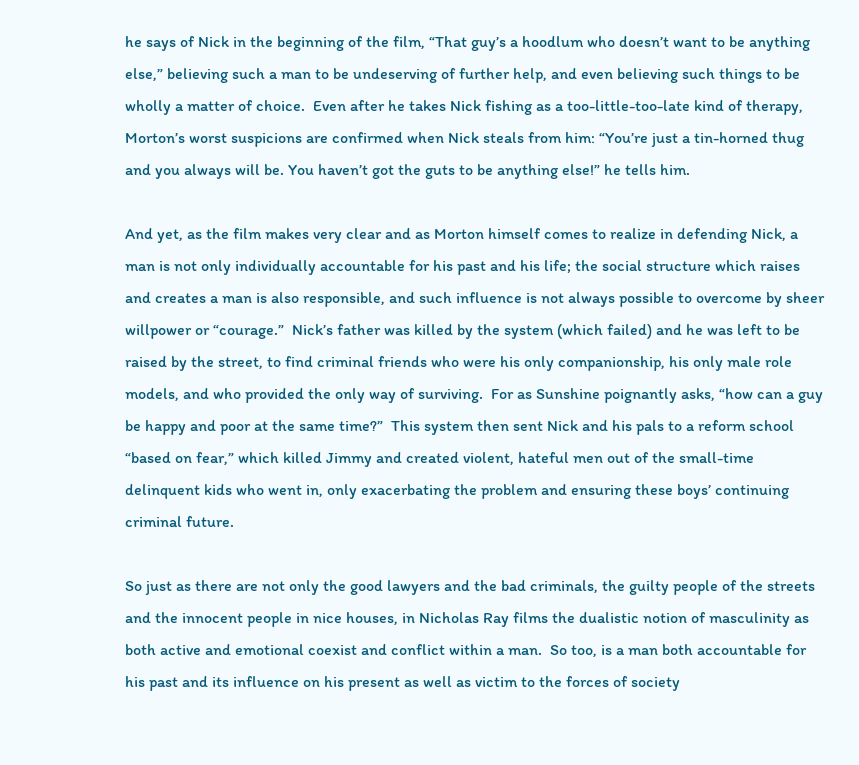he says of Nick in the beginning of the film, “That guy’s a hoodlum who doesn’t want to be anything else,” believing such a man to be undeserving of further help, and even believing such things to be wholly a matter of choice.  Even after he takes Nick fishing as a too-little-too-late kind of therapy, Morton’s worst suspicions are confirmed when Nick steals from him: “You’re just a tin-horned thug and you always will be. You haven’t got the guts to be anything else!” he tells him.

And yet, as the film makes very clear and as Morton himself comes to realize in defending Nick, a man is not only individually accountable for his past and his life; the social structure which raises and creates a man is also responsible, and such influence is not always possible to overcome by sheer willpower or “courage.”  Nick’s father was killed by the system (which failed) and he was left to be raised by the street, to find criminal friends who were his only companionship, his only male role models, and who provided the only way of surviving.  For as Sunshine poignantly asks, “how can a guy be happy and poor at the same time?”  This system then sent Nick and his pals to a reform school “based on fear,” which killed Jimmy and created violent, hateful men out of the small-time delinquent kids who went in, only exacerbating the problem and ensuring these boys’ continuing criminal future.

So just as there are not only the good lawyers and the bad criminals, the guilty people of the streets and the innocent people in nice houses, in Nicholas Ray films the dualistic notion of masculinity as both active and emotional coexist and conflict within a man.  So too, is a man both accountable for his past and its influence on his present as well as victim to the forces of society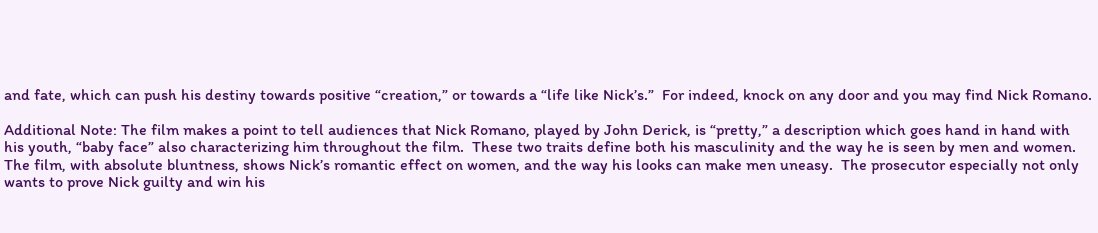and fate, which can push his destiny towards positive “creation,” or towards a “life like Nick’s.”  For indeed, knock on any door and you may find Nick Romano.

Additional Note: The film makes a point to tell audiences that Nick Romano, played by John Derick, is “pretty,” a description which goes hand in hand with his youth, “baby face” also characterizing him throughout the film.  These two traits define both his masculinity and the way he is seen by men and women.  The film, with absolute bluntness, shows Nick’s romantic effect on women, and the way his looks can make men uneasy.  The prosecutor especially not only wants to prove Nick guilty and win his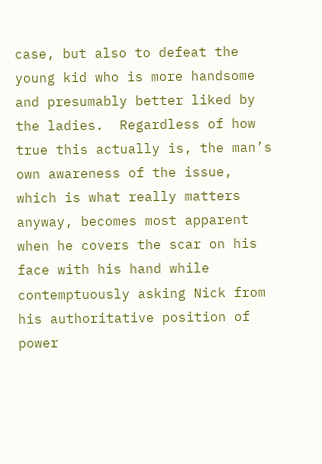case, but also to defeat the young kid who is more handsome and presumably better liked by the ladies.  Regardless of how true this actually is, the man’s own awareness of the issue, which is what really matters anyway, becomes most apparent when he covers the scar on his face with his hand while contemptuously asking Nick from his authoritative position of power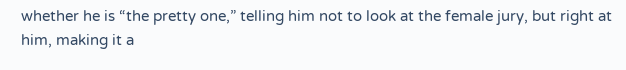whether he is “the pretty one,” telling him not to look at the female jury, but right at him, making it a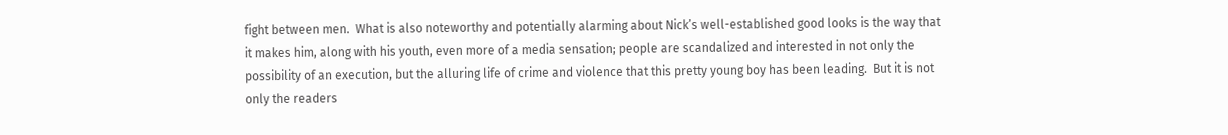fight between men.  What is also noteworthy and potentially alarming about Nick’s well-established good looks is the way that it makes him, along with his youth, even more of a media sensation; people are scandalized and interested in not only the possibility of an execution, but the alluring life of crime and violence that this pretty young boy has been leading.  But it is not only the readers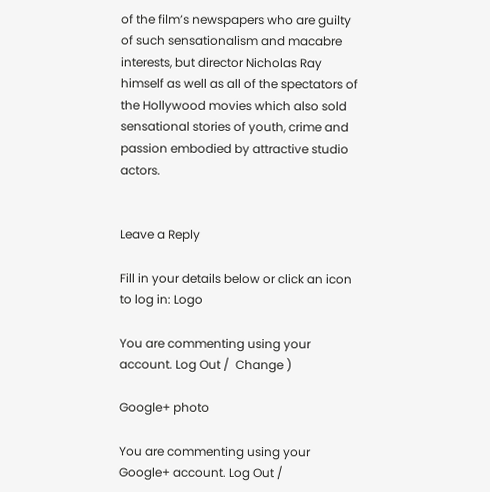of the film’s newspapers who are guilty of such sensationalism and macabre interests, but director Nicholas Ray himself as well as all of the spectators of the Hollywood movies which also sold sensational stories of youth, crime and passion embodied by attractive studio actors.


Leave a Reply

Fill in your details below or click an icon to log in: Logo

You are commenting using your account. Log Out /  Change )

Google+ photo

You are commenting using your Google+ account. Log Out /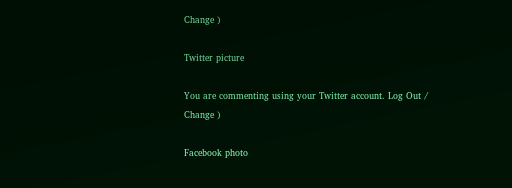Change )

Twitter picture

You are commenting using your Twitter account. Log Out /  Change )

Facebook photo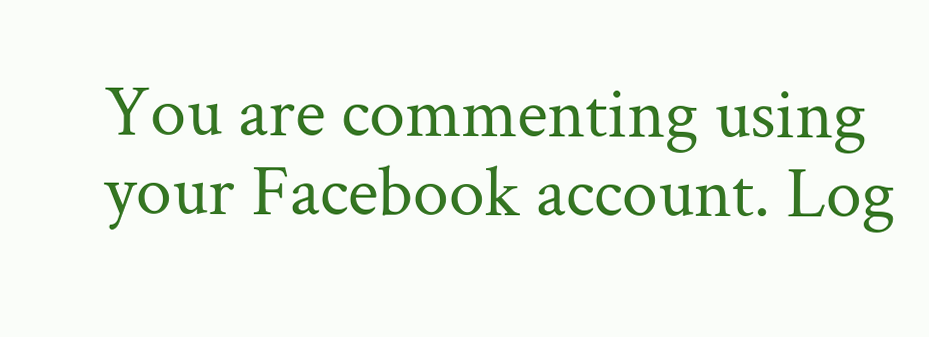You are commenting using your Facebook account. Log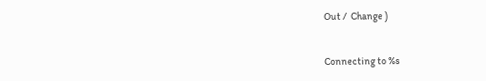Out /  Change )


Connecting to %s